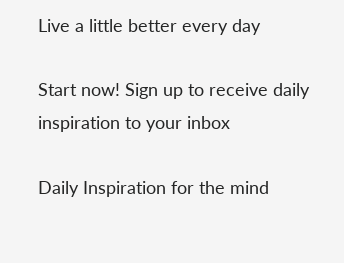Live a little better every day

Start now! Sign up to receive daily inspiration to your inbox

Daily Inspiration for the mind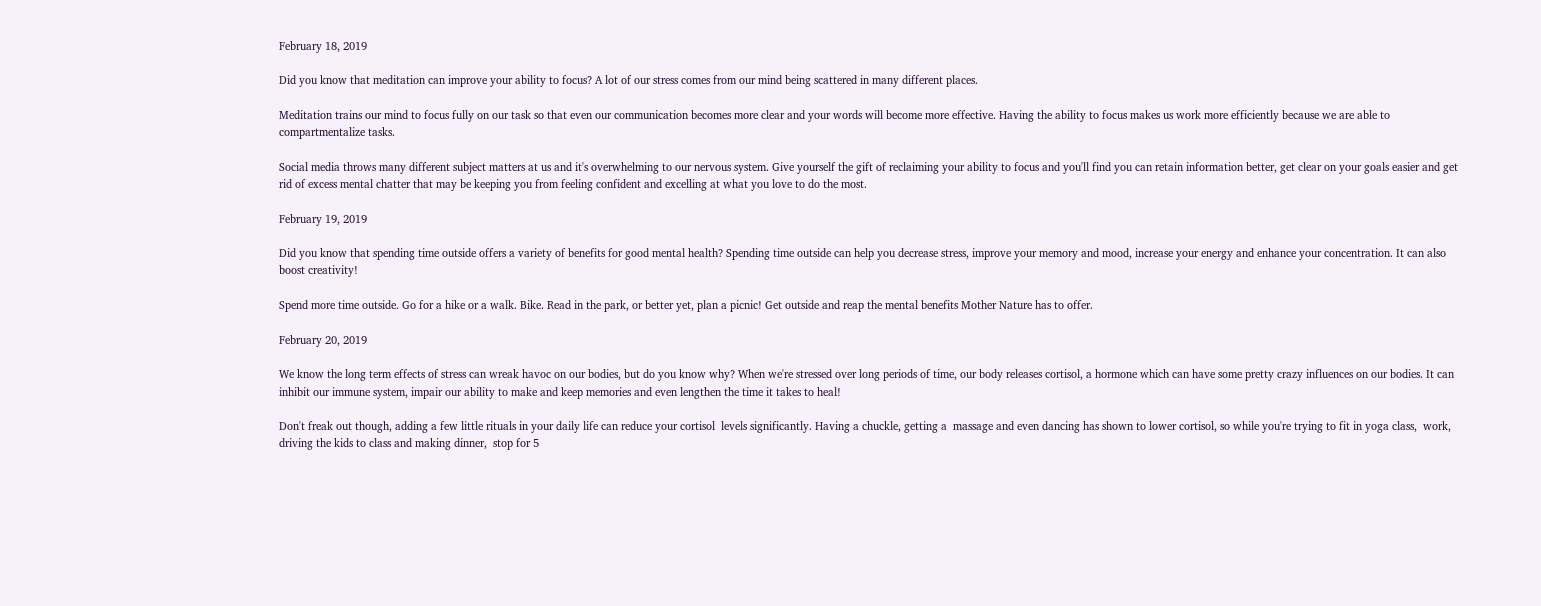February 18, 2019

Did you know that meditation can improve your ability to focus? A lot of our stress comes from our mind being scattered in many different places.

Meditation trains our mind to focus fully on our task so that even our communication becomes more clear and your words will become more effective. Having the ability to focus makes us work more efficiently because we are able to compartmentalize tasks.

Social media throws many different subject matters at us and it's overwhelming to our nervous system. Give yourself the gift of reclaiming your ability to focus and you'll find you can retain information better, get clear on your goals easier and get rid of excess mental chatter that may be keeping you from feeling confident and excelling at what you love to do the most.

February 19, 2019

Did you know that spending time outside offers a variety of benefits for good mental health? Spending time outside can help you decrease stress, improve your memory and mood, increase your energy and enhance your concentration. It can also boost creativity!

Spend more time outside. Go for a hike or a walk. Bike. Read in the park, or better yet, plan a picnic! Get outside and reap the mental benefits Mother Nature has to offer.

February 20, 2019

We know the long term effects of stress can wreak havoc on our bodies, but do you know why? When we're stressed over long periods of time, our body releases cortisol, a hormone which can have some pretty crazy influences on our bodies. It can inhibit our immune system, impair our ability to make and keep memories and even lengthen the time it takes to heal!

Don't freak out though, adding a few little rituals in your daily life can reduce your cortisol  levels significantly. Having a chuckle, getting a  massage and even dancing has shown to lower cortisol, so while you're trying to fit in yoga class,  work, driving the kids to class and making dinner,  stop for 5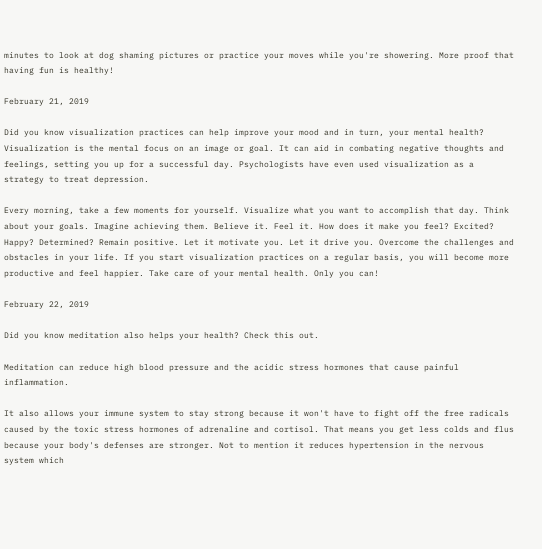minutes to look at dog shaming pictures or practice your moves while you're showering. More proof that having fun is healthy!

February 21, 2019

Did you know visualization practices can help improve your mood and in turn, your mental health? Visualization is the mental focus on an image or goal. It can aid in combating negative thoughts and feelings, setting you up for a successful day. Psychologists have even used visualization as a strategy to treat depression.

Every morning, take a few moments for yourself. Visualize what you want to accomplish that day. Think about your goals. Imagine achieving them. Believe it. Feel it. How does it make you feel? Excited? Happy? Determined? Remain positive. Let it motivate you. Let it drive you. Overcome the challenges and obstacles in your life. If you start visualization practices on a regular basis, you will become more productive and feel happier. Take care of your mental health. Only you can!

February 22, 2019

Did you know meditation also helps your health? Check this out.

Meditation can reduce high blood pressure and the acidic stress hormones that cause painful inflammation.

It also allows your immune system to stay strong because it won't have to fight off the free radicals caused by the toxic stress hormones of adrenaline and cortisol. That means you get less colds and flus because your body's defenses are stronger. Not to mention it reduces hypertension in the nervous system which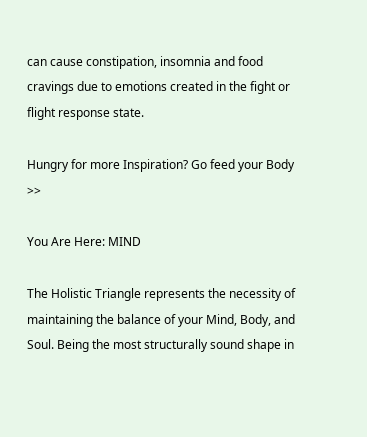can cause constipation, insomnia and food cravings due to emotions created in the fight or flight response state.

Hungry for more Inspiration? Go feed your Body >>

You Are Here: MIND

The Holistic Triangle represents the necessity of maintaining the balance of your Mind, Body, and Soul. Being the most structurally sound shape in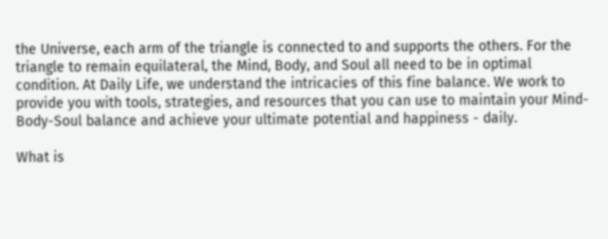the Universe, each arm of the triangle is connected to and supports the others. For the triangle to remain equilateral, the Mind, Body, and Soul all need to be in optimal condition. At Daily Life, we understand the intricacies of this fine balance. We work to provide you with tools, strategies, and resources that you can use to maintain your Mind-Body-Soul balance and achieve your ultimate potential and happiness - daily.

What is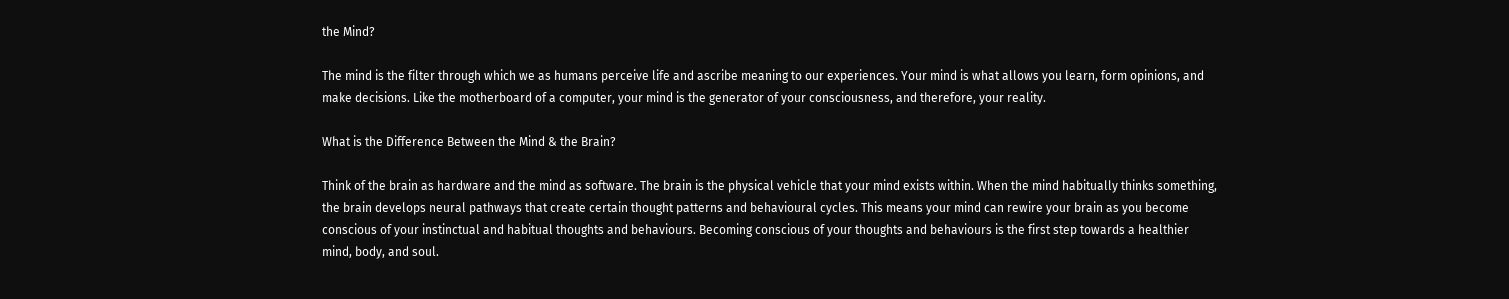the Mind?

The mind is the filter through which we as humans perceive life and ascribe meaning to our experiences. Your mind is what allows you learn, form opinions, and make decisions. Like the motherboard of a computer, your mind is the generator of your consciousness, and therefore, your reality.

What is the Difference Between the Mind & the Brain?

Think of the brain as hardware and the mind as software. The brain is the physical vehicle that your mind exists within. When the mind habitually thinks something, the brain develops neural pathways that create certain thought patterns and behavioural cycles. This means your mind can rewire your brain as you become conscious of your instinctual and habitual thoughts and behaviours. Becoming conscious of your thoughts and behaviours is the first step towards a healthier mind, body, and soul.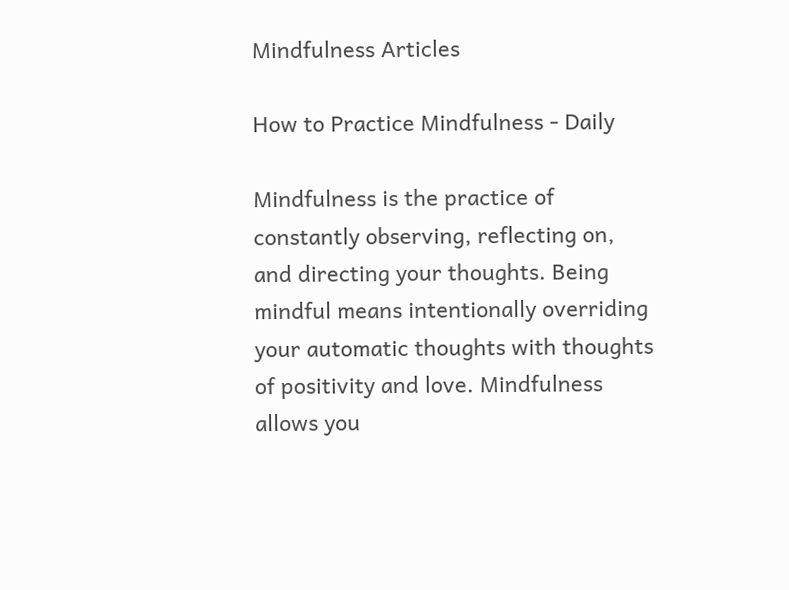Mindfulness Articles

How to Practice Mindfulness - Daily

Mindfulness is the practice of constantly observing, reflecting on, and directing your thoughts. Being mindful means intentionally overriding your automatic thoughts with thoughts of positivity and love. Mindfulness allows you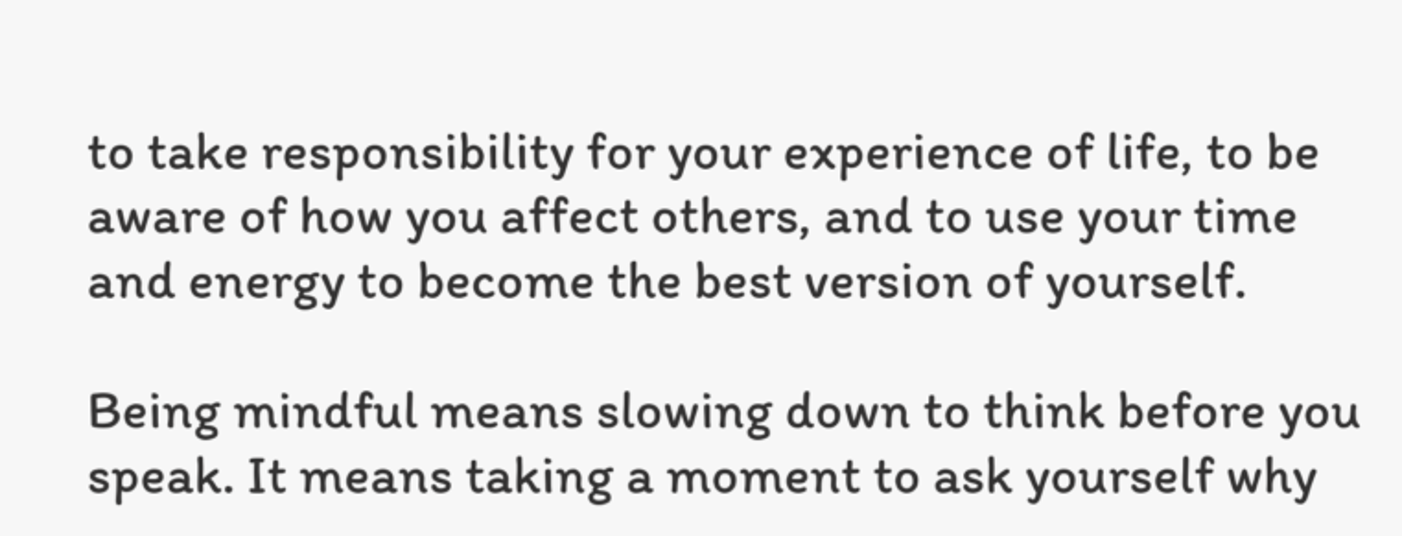to take responsibility for your experience of life, to be aware of how you affect others, and to use your time and energy to become the best version of yourself.

Being mindful means slowing down to think before you speak. It means taking a moment to ask yourself why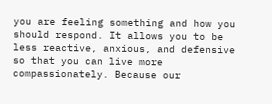you are feeling something and how you should respond. It allows you to be less reactive, anxious, and defensive so that you can live more compassionately. Because our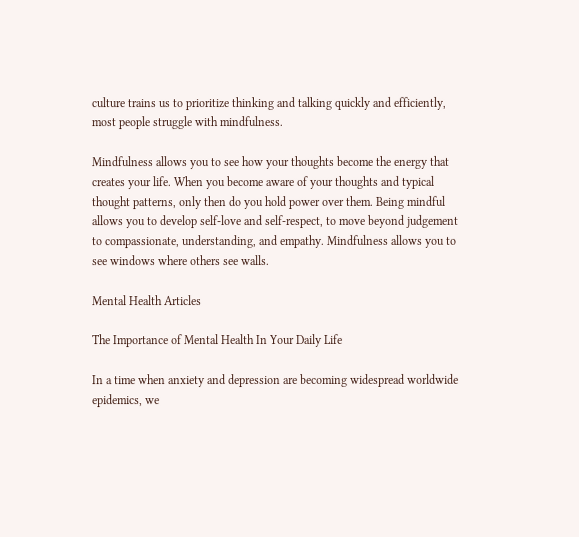culture trains us to prioritize thinking and talking quickly and efficiently, most people struggle with mindfulness.

Mindfulness allows you to see how your thoughts become the energy that creates your life. When you become aware of your thoughts and typical thought patterns, only then do you hold power over them. Being mindful allows you to develop self-love and self-respect, to move beyond judgement to compassionate, understanding, and empathy. Mindfulness allows you to see windows where others see walls.

Mental Health Articles

The Importance of Mental Health In Your Daily Life

In a time when anxiety and depression are becoming widespread worldwide epidemics, we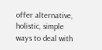offer alternative, holistic, simple ways to deal with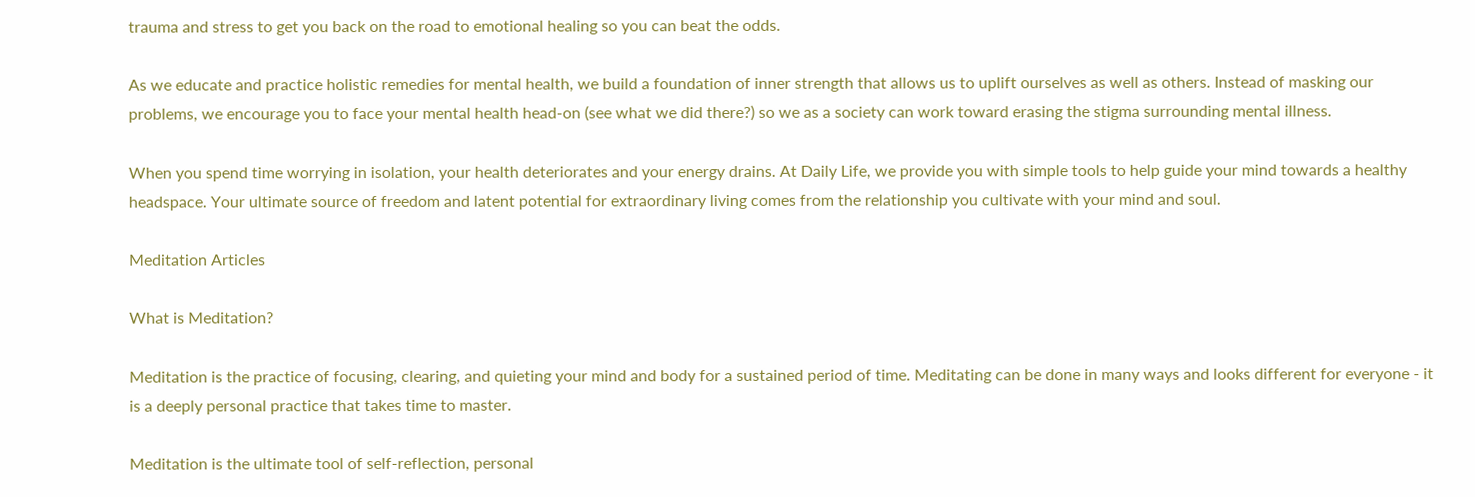trauma and stress to get you back on the road to emotional healing so you can beat the odds.

As we educate and practice holistic remedies for mental health, we build a foundation of inner strength that allows us to uplift ourselves as well as others. Instead of masking our problems, we encourage you to face your mental health head-on (see what we did there?) so we as a society can work toward erasing the stigma surrounding mental illness.

When you spend time worrying in isolation, your health deteriorates and your energy drains. At Daily Life, we provide you with simple tools to help guide your mind towards a healthy headspace. Your ultimate source of freedom and latent potential for extraordinary living comes from the relationship you cultivate with your mind and soul.

Meditation Articles

What is Meditation?

Meditation is the practice of focusing, clearing, and quieting your mind and body for a sustained period of time. Meditating can be done in many ways and looks different for everyone - it is a deeply personal practice that takes time to master.

Meditation is the ultimate tool of self-reflection, personal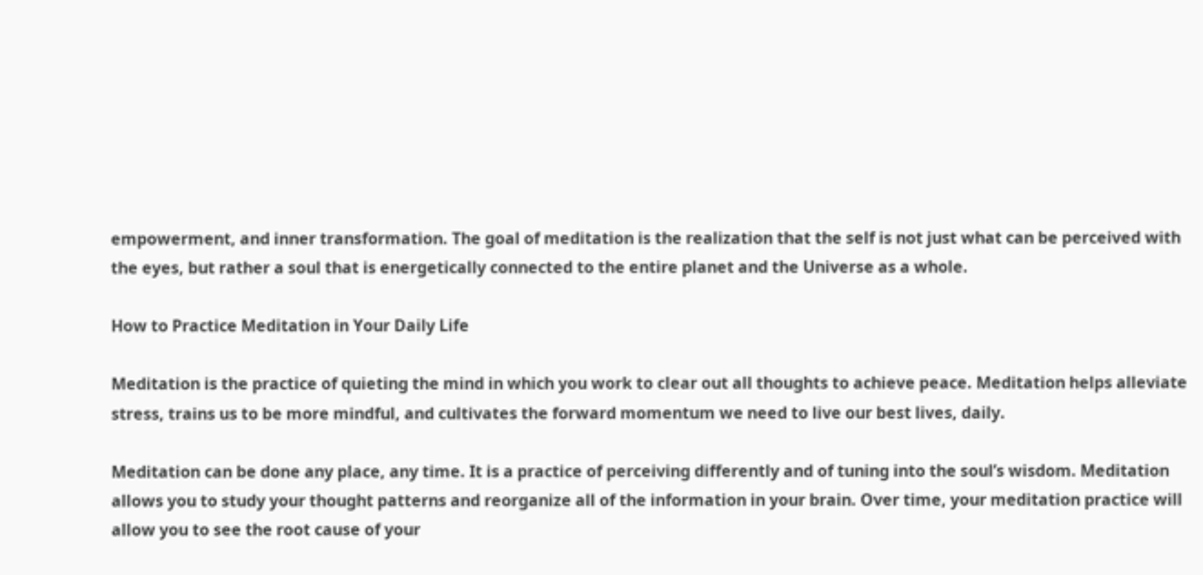empowerment, and inner transformation. The goal of meditation is the realization that the self is not just what can be perceived with the eyes, but rather a soul that is energetically connected to the entire planet and the Universe as a whole.

How to Practice Meditation in Your Daily Life

Meditation is the practice of quieting the mind in which you work to clear out all thoughts to achieve peace. Meditation helps alleviate stress, trains us to be more mindful, and cultivates the forward momentum we need to live our best lives, daily.

Meditation can be done any place, any time. It is a practice of perceiving differently and of tuning into the soul’s wisdom. Meditation allows you to study your thought patterns and reorganize all of the information in your brain. Over time, your meditation practice will allow you to see the root cause of your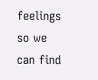feelings so we can find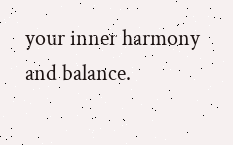your inner harmony and balance.